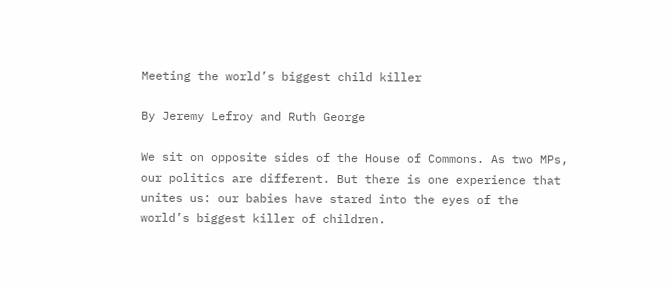Meeting the world’s biggest child killer

By Jeremy Lefroy and Ruth George

We sit on opposite sides of the House of Commons. As two MPs, our politics are different. But there is one experience that unites us: our babies have stared into the eyes of the world’s biggest killer of children.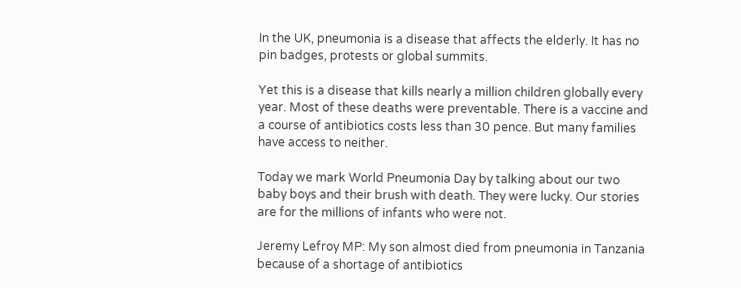In the UK, pneumonia is a disease that affects the elderly. It has no pin badges, protests or global summits.

Yet this is a disease that kills nearly a million children globally every year. Most of these deaths were preventable. There is a vaccine and a course of antibiotics costs less than 30 pence. But many families have access to neither.

Today we mark World Pneumonia Day by talking about our two baby boys and their brush with death. They were lucky. Our stories are for the millions of infants who were not.

Jeremy Lefroy MP: My son almost died from pneumonia in Tanzania because of a shortage of antibiotics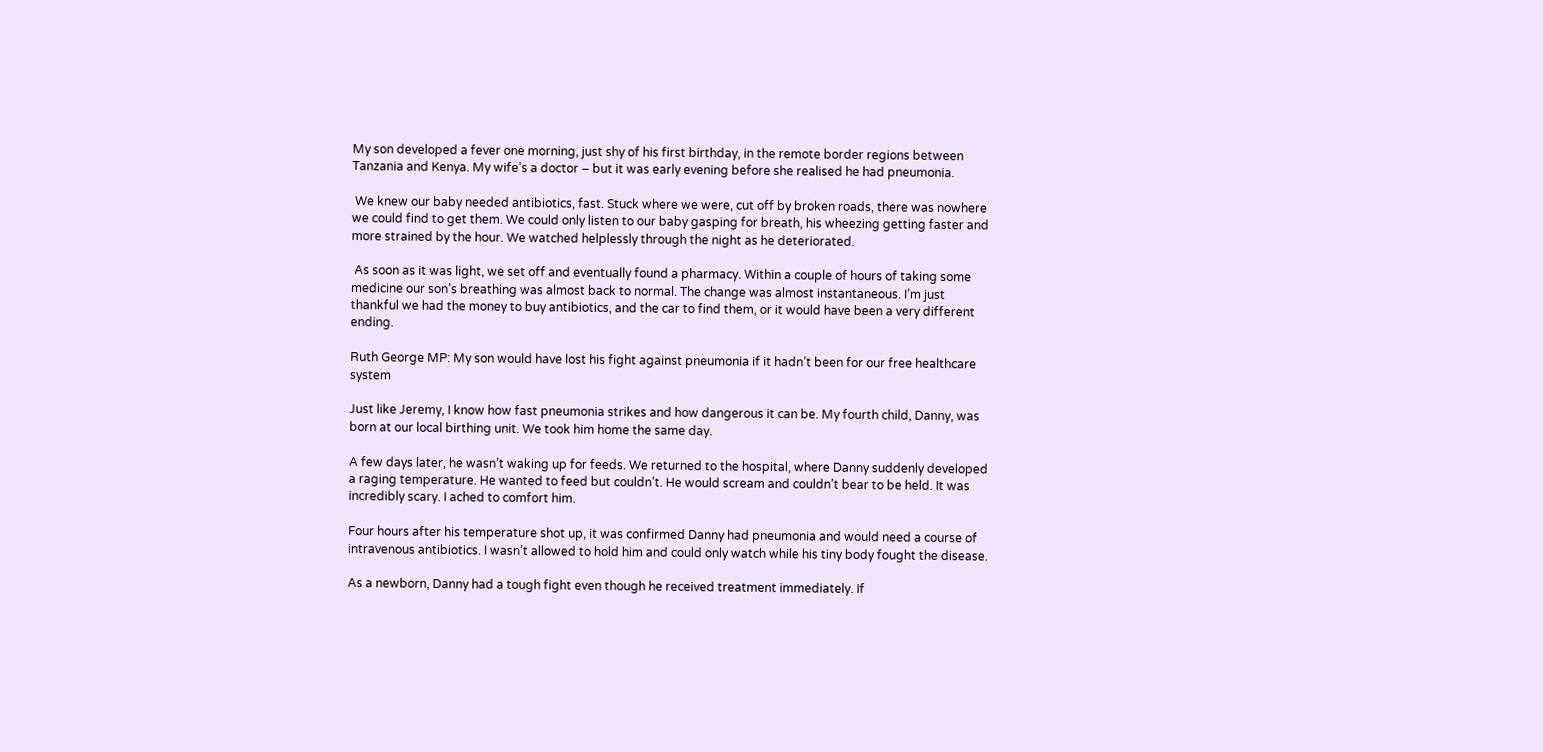My son developed a fever one morning, just shy of his first birthday, in the remote border regions between Tanzania and Kenya. My wife’s a doctor – but it was early evening before she realised he had pneumonia.

 We knew our baby needed antibiotics, fast. Stuck where we were, cut off by broken roads, there was nowhere we could find to get them. We could only listen to our baby gasping for breath, his wheezing getting faster and more strained by the hour. We watched helplessly through the night as he deteriorated.

 As soon as it was light, we set off and eventually found a pharmacy. Within a couple of hours of taking some medicine our son’s breathing was almost back to normal. The change was almost instantaneous. I’m just thankful we had the money to buy antibiotics, and the car to find them, or it would have been a very different ending.

Ruth George MP: My son would have lost his fight against pneumonia if it hadn’t been for our free healthcare system

Just like Jeremy, I know how fast pneumonia strikes and how dangerous it can be. My fourth child, Danny, was born at our local birthing unit. We took him home the same day.

A few days later, he wasn’t waking up for feeds. We returned to the hospital, where Danny suddenly developed a raging temperature. He wanted to feed but couldn’t. He would scream and couldn’t bear to be held. It was incredibly scary. I ached to comfort him.

Four hours after his temperature shot up, it was confirmed Danny had pneumonia and would need a course of intravenous antibiotics. I wasn’t allowed to hold him and could only watch while his tiny body fought the disease.

As a newborn, Danny had a tough fight even though he received treatment immediately. If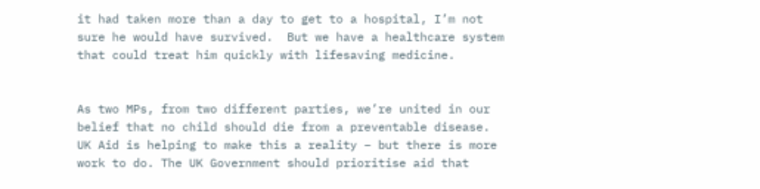it had taken more than a day to get to a hospital, I’m not sure he would have survived.  But we have a healthcare system that could treat him quickly with lifesaving medicine.


As two MPs, from two different parties, we’re united in our belief that no child should die from a preventable disease. UK Aid is helping to make this a reality – but there is more work to do. The UK Government should prioritise aid that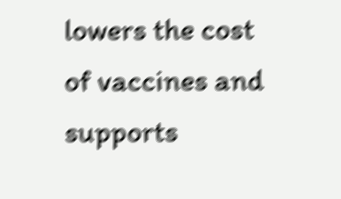lowers the cost of vaccines and supports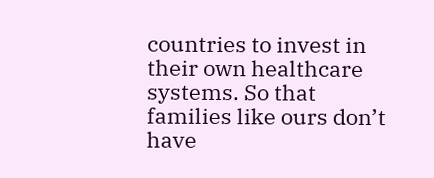countries to invest in their own healthcare systems. So that families like ours don’t have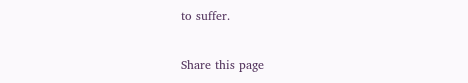to suffer.

Share this page